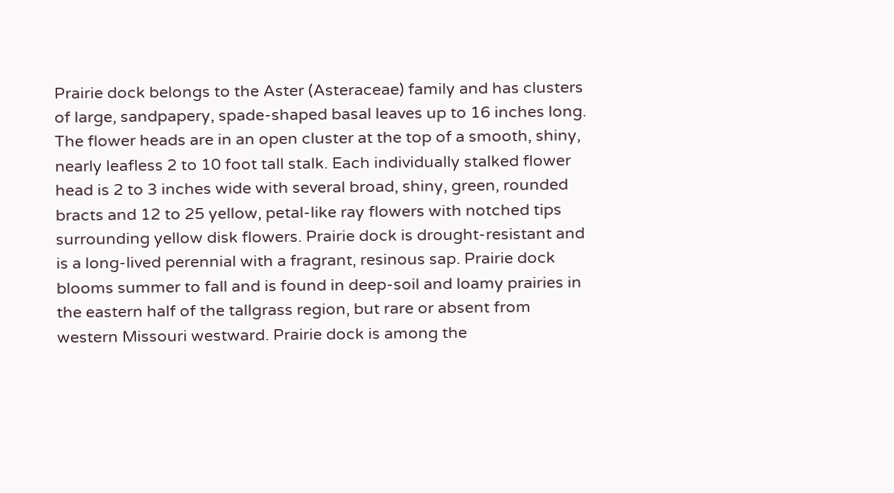Prairie dock belongs to the Aster (Asteraceae) family and has clusters of large, sandpapery, spade-shaped basal leaves up to 16 inches long. The flower heads are in an open cluster at the top of a smooth, shiny, nearly leafless 2 to 10 foot tall stalk. Each individually stalked flower head is 2 to 3 inches wide with several broad, shiny, green, rounded bracts and 12 to 25 yellow, petal-like ray flowers with notched tips surrounding yellow disk flowers. Prairie dock is drought-resistant and is a long-lived perennial with a fragrant, resinous sap. Prairie dock blooms summer to fall and is found in deep-soil and loamy prairies in the eastern half of the tallgrass region, but rare or absent from western Missouri westward. Prairie dock is among the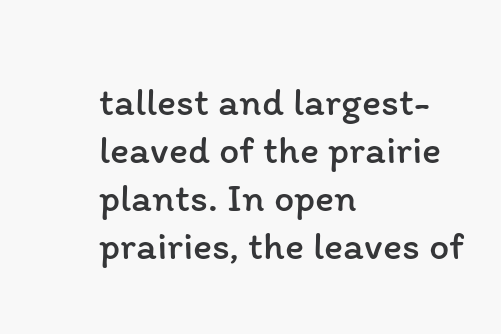tallest and largest-leaved of the prairie plants. In open prairies, the leaves of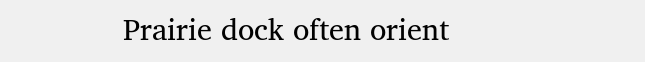Prairie dock often orient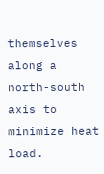themselves along a north-south axis to minimize heat load.